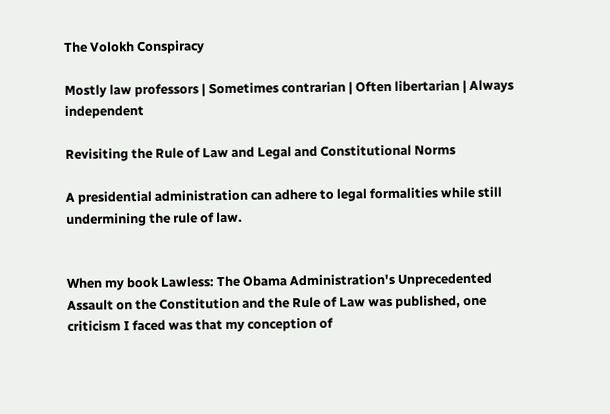The Volokh Conspiracy

Mostly law professors | Sometimes contrarian | Often libertarian | Always independent

Revisiting the Rule of Law and Legal and Constitutional Norms

A presidential administration can adhere to legal formalities while still undermining the rule of law.


When my book Lawless: The Obama Administration's Unprecedented Assault on the Constitution and the Rule of Law was published, one criticism I faced was that my conception of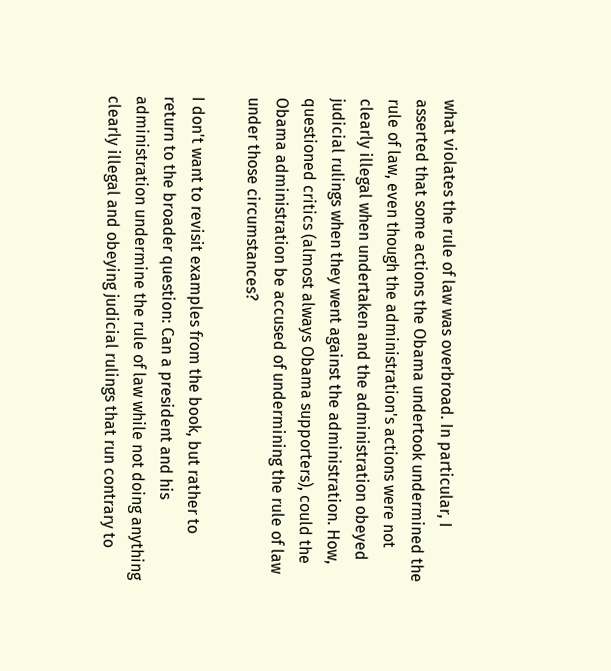what violates the rule of law was overbroad. In particular, I asserted that some actions the Obama undertook undermined the rule of law, even though the administration's actions were not clearly illegal when undertaken and the administration obeyed judicial rulings when they went against the administration. How, questioned critics (almost always Obama supporters), could the Obama administration be accused of undermining the rule of law under those circumstances?

I don't want to revisit examples from the book, but rather to return to the broader question: Can a president and his administration undermine the rule of law while not doing anything clearly illegal and obeying judicial rulings that run contrary to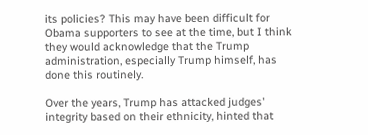its policies? This may have been difficult for Obama supporters to see at the time, but I think they would acknowledge that the Trump administration, especially Trump himself, has done this routinely.

Over the years, Trump has attacked judges' integrity based on their ethnicity, hinted that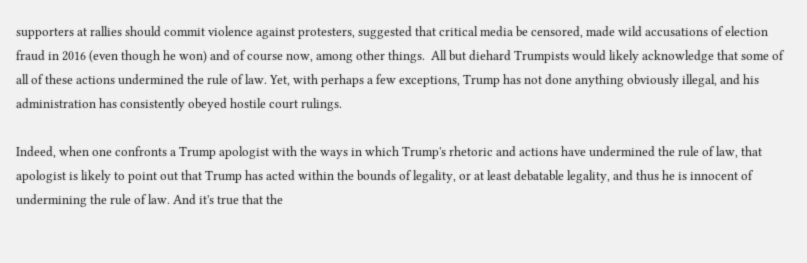supporters at rallies should commit violence against protesters, suggested that critical media be censored, made wild accusations of election fraud in 2016 (even though he won) and of course now, among other things.  All but diehard Trumpists would likely acknowledge that some of all of these actions undermined the rule of law. Yet, with perhaps a few exceptions, Trump has not done anything obviously illegal, and his administration has consistently obeyed hostile court rulings.

Indeed, when one confronts a Trump apologist with the ways in which Trump's rhetoric and actions have undermined the rule of law, that apologist is likely to point out that Trump has acted within the bounds of legality, or at least debatable legality, and thus he is innocent of undermining the rule of law. And it's true that the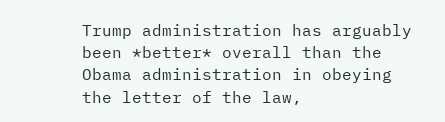Trump administration has arguably been *better* overall than the Obama administration in obeying the letter of the law,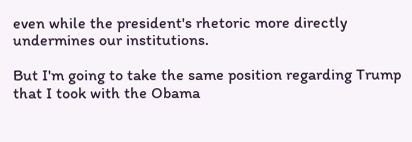even while the president's rhetoric more directly undermines our institutions.

But I'm going to take the same position regarding Trump that I took with the Obama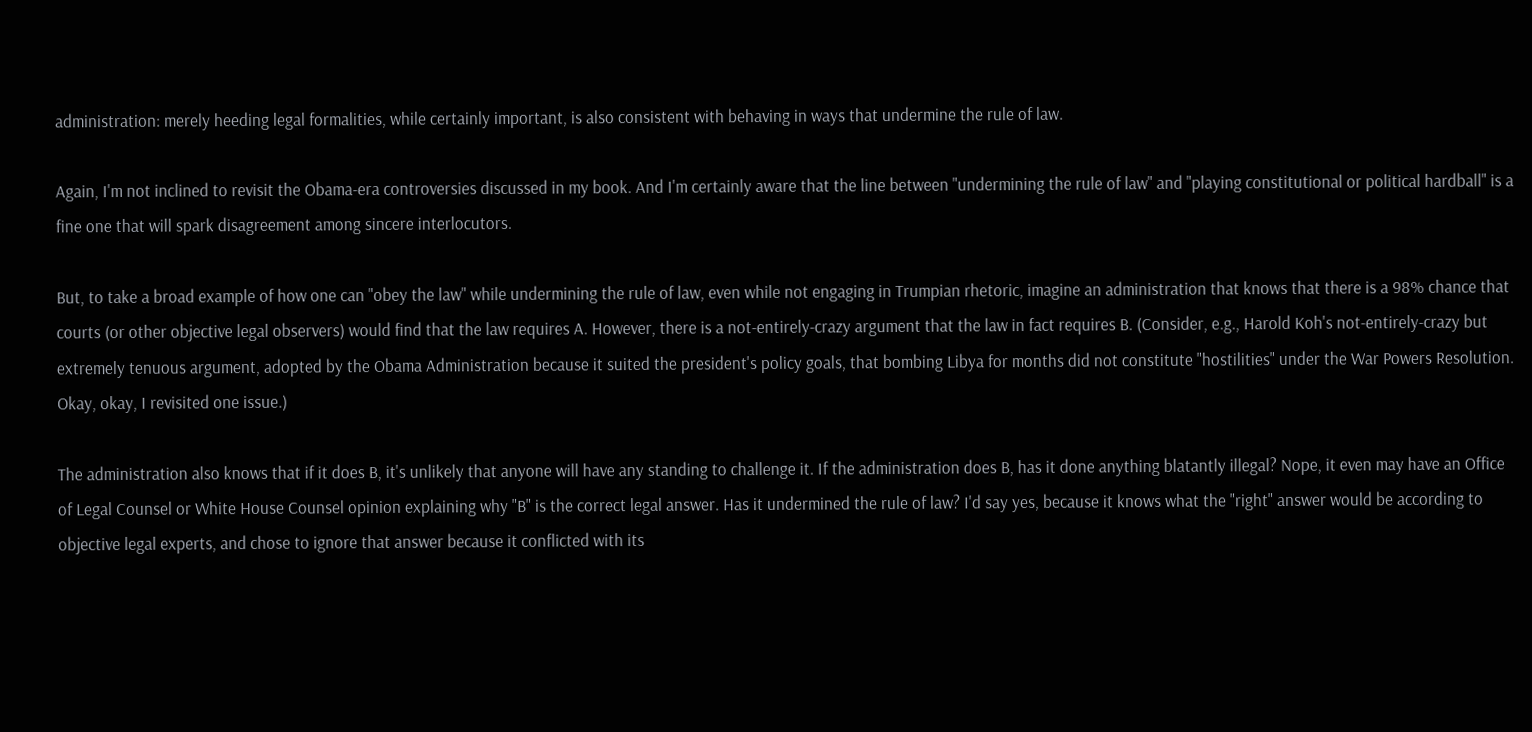administration: merely heeding legal formalities, while certainly important, is also consistent with behaving in ways that undermine the rule of law.

Again, I'm not inclined to revisit the Obama-era controversies discussed in my book. And I'm certainly aware that the line between "undermining the rule of law" and "playing constitutional or political hardball" is a fine one that will spark disagreement among sincere interlocutors.

But, to take a broad example of how one can "obey the law" while undermining the rule of law, even while not engaging in Trumpian rhetoric, imagine an administration that knows that there is a 98% chance that courts (or other objective legal observers) would find that the law requires A. However, there is a not-entirely-crazy argument that the law in fact requires B. (Consider, e.g., Harold Koh's not-entirely-crazy but extremely tenuous argument, adopted by the Obama Administration because it suited the president's policy goals, that bombing Libya for months did not constitute "hostilities" under the War Powers Resolution. Okay, okay, I revisited one issue.)

The administration also knows that if it does B, it's unlikely that anyone will have any standing to challenge it. If the administration does B, has it done anything blatantly illegal? Nope, it even may have an Office of Legal Counsel or White House Counsel opinion explaining why "B" is the correct legal answer. Has it undermined the rule of law? I'd say yes, because it knows what the "right" answer would be according to objective legal experts, and chose to ignore that answer because it conflicted with its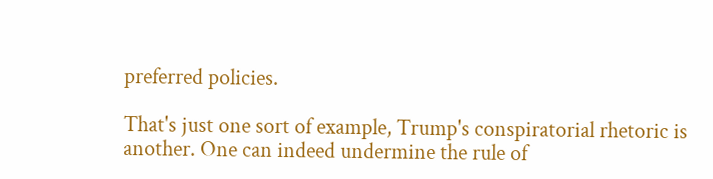preferred policies.

That's just one sort of example, Trump's conspiratorial rhetoric is another. One can indeed undermine the rule of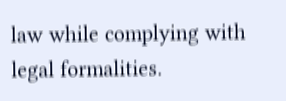law while complying with legal formalities.